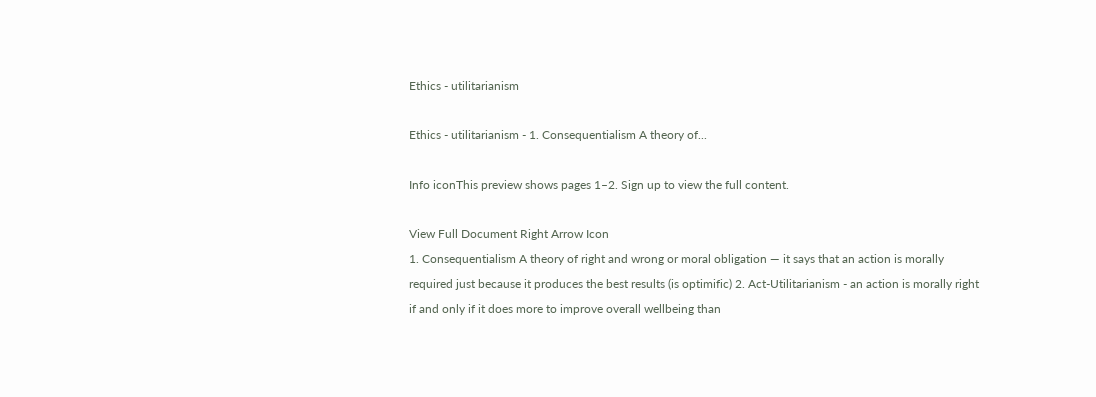Ethics - utilitarianism

Ethics - utilitarianism - 1. Consequentialism A theory of...

Info iconThis preview shows pages 1–2. Sign up to view the full content.

View Full Document Right Arrow Icon
1. Consequentialism A theory of right and wrong or moral obligation — it says that an action is morally required just because it produces the best results (is optimific) 2. Act-Utilitarianism - an action is morally right if and only if it does more to improve overall wellbeing than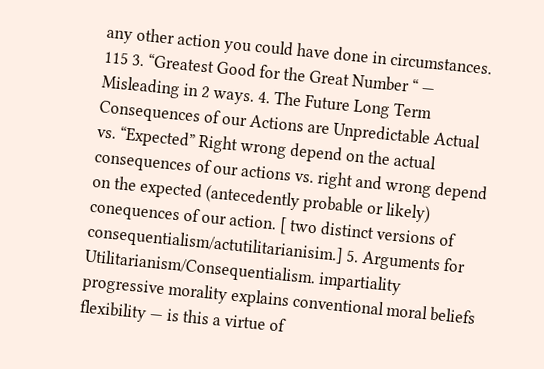any other action you could have done in circumstances. 115 3. “Greatest Good for the Great Number “ — Misleading in 2 ways. 4. The Future Long Term Consequences of our Actions are Unpredictable Actual vs. “Expected” Right wrong depend on the actual consequences of our actions vs. right and wrong depend on the expected (antecedently probable or likely) conequences of our action. [ two distinct versions of consequentialism/actutilitarianisim.] 5. Arguments for Utilitarianism/Consequentialism. impartiality progressive morality explains conventional moral beliefs flexibility — is this a virtue of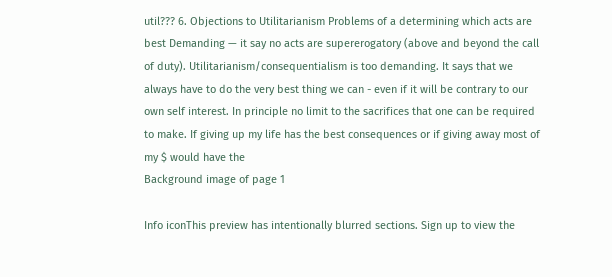util??? 6. Objections to Utilitarianism Problems of a determining which acts are best Demanding — it say no acts are supererogatory (above and beyond the call of duty). Utilitarianism/consequentialism is too demanding. It says that we always have to do the very best thing we can - even if it will be contrary to our own self interest. In principle no limit to the sacrifices that one can be required to make. If giving up my life has the best consequences or if giving away most of my $ would have the
Background image of page 1

Info iconThis preview has intentionally blurred sections. Sign up to view the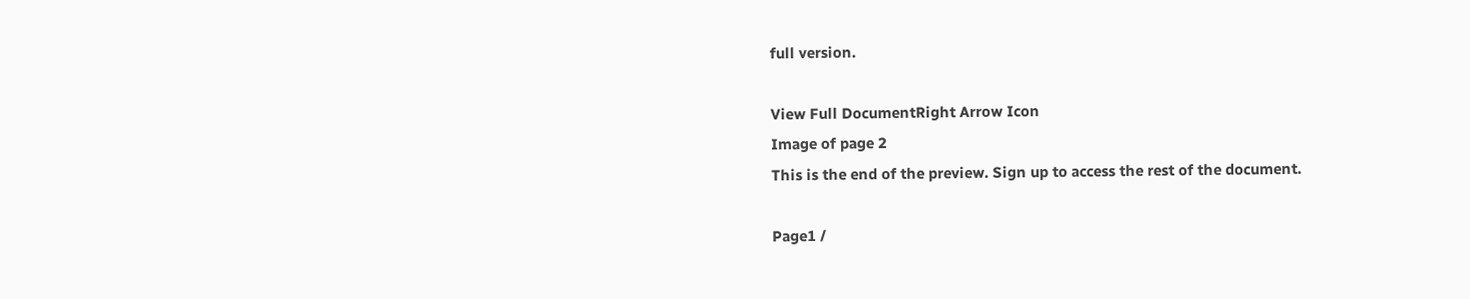full version.

View Full DocumentRight Arrow Icon
Image of page 2
This is the end of the preview. Sign up to access the rest of the document.

Page1 /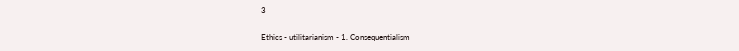3

Ethics - utilitarianism - 1. Consequentialism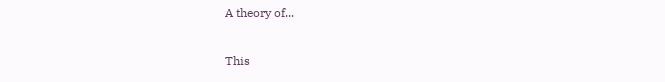A theory of...

This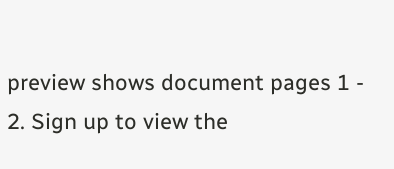preview shows document pages 1 - 2. Sign up to view the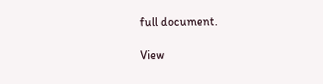full document.

View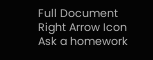Full Document Right Arrow Icon
Ask a homework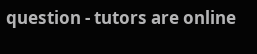question - tutors are online